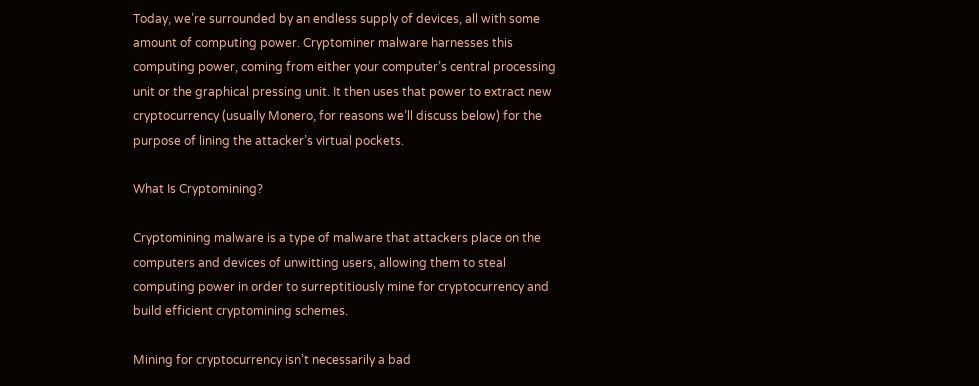Today, we’re surrounded by an endless supply of devices, all with some amount of computing power. Cryptominer malware harnesses this computing power, coming from either your computer’s central processing unit or the graphical pressing unit. It then uses that power to extract new cryptocurrency (usually Monero, for reasons we’ll discuss below) for the purpose of lining the attacker’s virtual pockets.

What Is Cryptomining?

Cryptomining malware is a type of malware that attackers place on the computers and devices of unwitting users, allowing them to steal computing power in order to surreptitiously mine for cryptocurrency and build efficient cryptomining schemes.

Mining for cryptocurrency isn’t necessarily a bad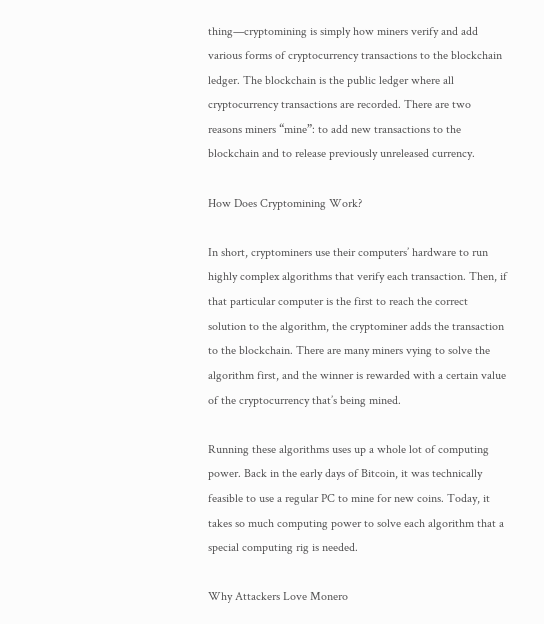thing—cryptomining is simply how miners verify and add various forms of cryptocurrency transactions to the blockchain ledger. The blockchain is the public ledger where all cryptocurrency transactions are recorded. There are two reasons miners “mine”: to add new transactions to the blockchain and to release previously unreleased currency.

How Does Cryptomining Work?

In short, cryptominers use their computers’ hardware to run highly complex algorithms that verify each transaction. Then, if that particular computer is the first to reach the correct solution to the algorithm, the cryptominer adds the transaction to the blockchain. There are many miners vying to solve the algorithm first, and the winner is rewarded with a certain value of the cryptocurrency that’s being mined.

Running these algorithms uses up a whole lot of computing power. Back in the early days of Bitcoin, it was technically feasible to use a regular PC to mine for new coins. Today, it takes so much computing power to solve each algorithm that a special computing rig is needed.

Why Attackers Love Monero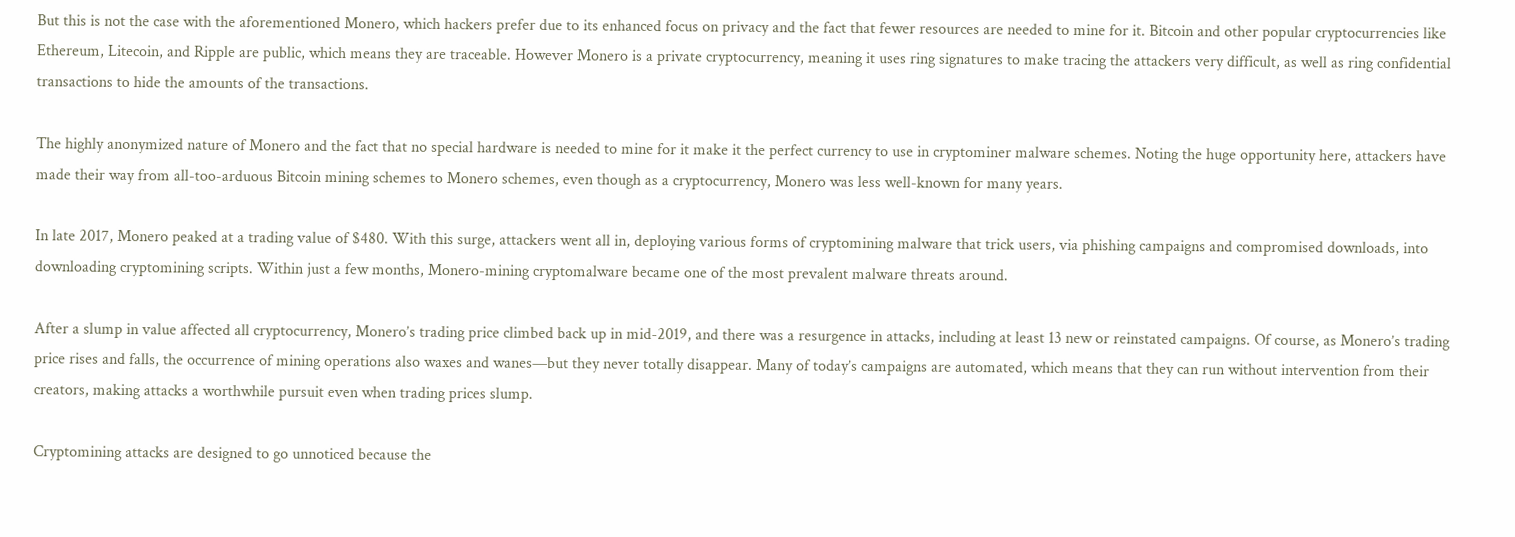But this is not the case with the aforementioned Monero, which hackers prefer due to its enhanced focus on privacy and the fact that fewer resources are needed to mine for it. Bitcoin and other popular cryptocurrencies like Ethereum, Litecoin, and Ripple are public, which means they are traceable. However Monero is a private cryptocurrency, meaning it uses ring signatures to make tracing the attackers very difficult, as well as ring confidential transactions to hide the amounts of the transactions.

The highly anonymized nature of Monero and the fact that no special hardware is needed to mine for it make it the perfect currency to use in cryptominer malware schemes. Noting the huge opportunity here, attackers have made their way from all-too-arduous Bitcoin mining schemes to Monero schemes, even though as a cryptocurrency, Monero was less well-known for many years.

In late 2017, Monero peaked at a trading value of $480. With this surge, attackers went all in, deploying various forms of cryptomining malware that trick users, via phishing campaigns and compromised downloads, into downloading cryptomining scripts. Within just a few months, Monero-mining cryptomalware became one of the most prevalent malware threats around.

After a slump in value affected all cryptocurrency, Monero’s trading price climbed back up in mid-2019, and there was a resurgence in attacks, including at least 13 new or reinstated campaigns. Of course, as Monero’s trading price rises and falls, the occurrence of mining operations also waxes and wanes—but they never totally disappear. Many of today’s campaigns are automated, which means that they can run without intervention from their creators, making attacks a worthwhile pursuit even when trading prices slump.

Cryptomining attacks are designed to go unnoticed because the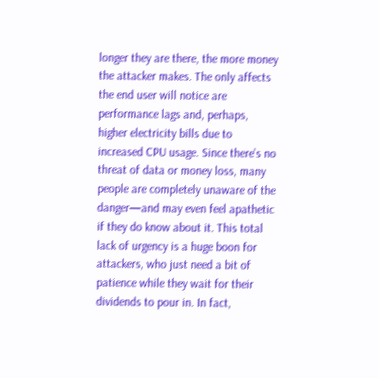longer they are there, the more money the attacker makes. The only affects the end user will notice are performance lags and, perhaps, higher electricity bills due to increased CPU usage. Since there’s no threat of data or money loss, many people are completely unaware of the danger—and may even feel apathetic if they do know about it. This total lack of urgency is a huge boon for attackers, who just need a bit of patience while they wait for their dividends to pour in. In fact,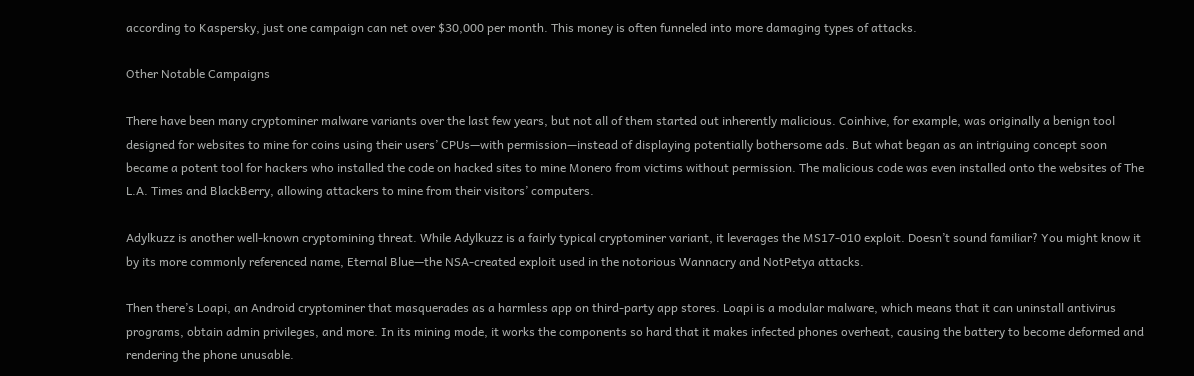according to Kaspersky, just one campaign can net over $30,000 per month. This money is often funneled into more damaging types of attacks.

Other Notable Campaigns

There have been many cryptominer malware variants over the last few years, but not all of them started out inherently malicious. Coinhive, for example, was originally a benign tool designed for websites to mine for coins using their users’ CPUs—with permission—instead of displaying potentially bothersome ads. But what began as an intriguing concept soon became a potent tool for hackers who installed the code on hacked sites to mine Monero from victims without permission. The malicious code was even installed onto the websites of The L.A. Times and BlackBerry, allowing attackers to mine from their visitors’ computers.

Adylkuzz is another well-known cryptomining threat. While Adylkuzz is a fairly typical cryptominer variant, it leverages the MS17-010 exploit. Doesn’t sound familiar? You might know it by its more commonly referenced name, Eternal Blue—the NSA-created exploit used in the notorious Wannacry and NotPetya attacks.

Then there’s Loapi, an Android cryptominer that masquerades as a harmless app on third-party app stores. Loapi is a modular malware, which means that it can uninstall antivirus programs, obtain admin privileges, and more. In its mining mode, it works the components so hard that it makes infected phones overheat, causing the battery to become deformed and rendering the phone unusable.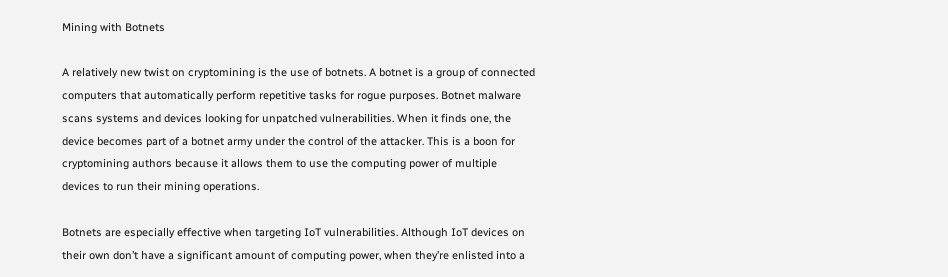Mining with Botnets

A relatively new twist on cryptomining is the use of botnets. A botnet is a group of connected computers that automatically perform repetitive tasks for rogue purposes. Botnet malware scans systems and devices looking for unpatched vulnerabilities. When it finds one, the device becomes part of a botnet army under the control of the attacker. This is a boon for cryptomining authors because it allows them to use the computing power of multiple devices to run their mining operations.

Botnets are especially effective when targeting IoT vulnerabilities. Although IoT devices on their own don’t have a significant amount of computing power, when they’re enlisted into a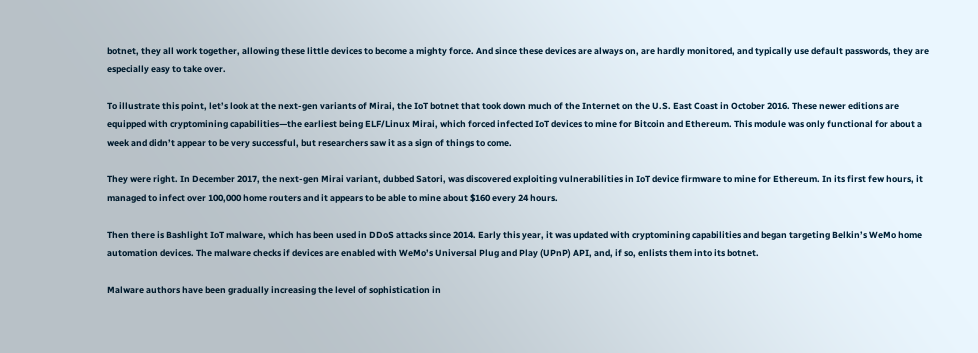botnet, they all work together, allowing these little devices to become a mighty force. And since these devices are always on, are hardly monitored, and typically use default passwords, they are especially easy to take over.

To illustrate this point, let’s look at the next-gen variants of Mirai, the IoT botnet that took down much of the Internet on the U.S. East Coast in October 2016. These newer editions are equipped with cryptomining capabilities—the earliest being ELF/Linux Mirai, which forced infected IoT devices to mine for Bitcoin and Ethereum. This module was only functional for about a week and didn’t appear to be very successful, but researchers saw it as a sign of things to come.

They were right. In December 2017, the next-gen Mirai variant, dubbed Satori, was discovered exploiting vulnerabilities in IoT device firmware to mine for Ethereum. In its first few hours, it managed to infect over 100,000 home routers and it appears to be able to mine about $160 every 24 hours.

Then there is Bashlight IoT malware, which has been used in DDoS attacks since 2014. Early this year, it was updated with cryptomining capabilities and began targeting Belkin’s WeMo home automation devices. The malware checks if devices are enabled with WeMo’s Universal Plug and Play (UPnP) API, and, if so, enlists them into its botnet.

Malware authors have been gradually increasing the level of sophistication in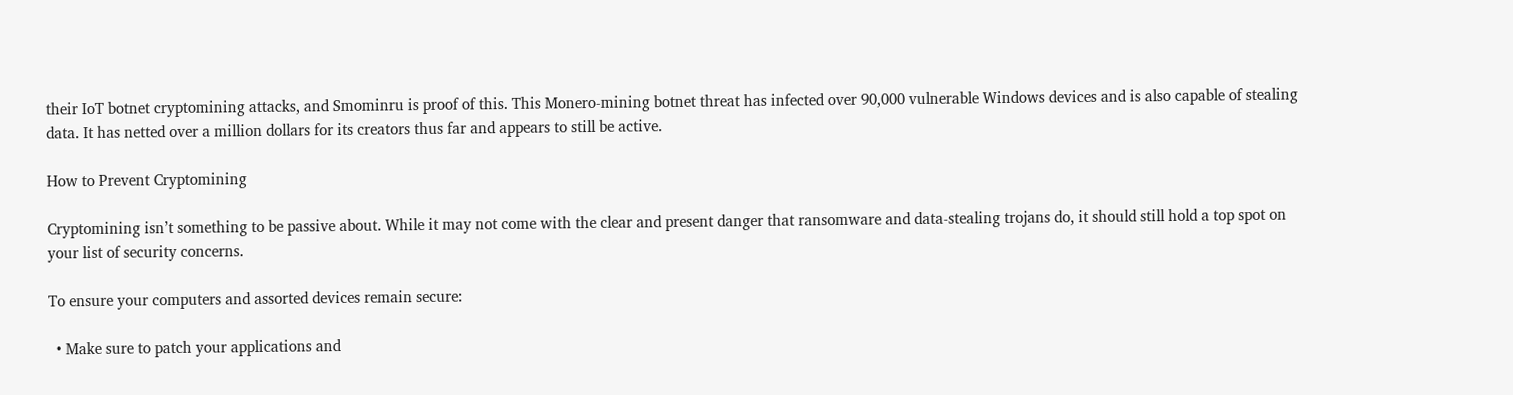their IoT botnet cryptomining attacks, and Smominru is proof of this. This Monero-mining botnet threat has infected over 90,000 vulnerable Windows devices and is also capable of stealing data. It has netted over a million dollars for its creators thus far and appears to still be active.

How to Prevent Cryptomining

Cryptomining isn’t something to be passive about. While it may not come with the clear and present danger that ransomware and data-stealing trojans do, it should still hold a top spot on your list of security concerns.

To ensure your computers and assorted devices remain secure:

  • Make sure to patch your applications and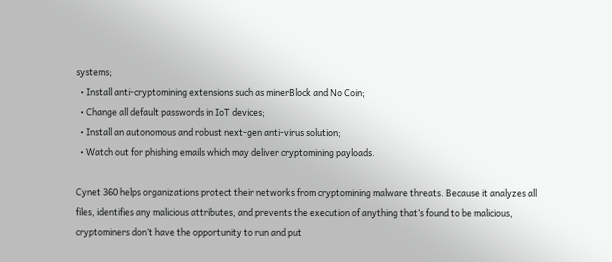systems;
  • Install anti-cryptomining extensions such as minerBlock and No Coin;
  • Change all default passwords in IoT devices;
  • Install an autonomous and robust next-gen anti-virus solution;
  • Watch out for phishing emails which may deliver cryptomining payloads.

Cynet 360 helps organizations protect their networks from cryptomining malware threats. Because it analyzes all files, identifies any malicious attributes, and prevents the execution of anything that’s found to be malicious, cryptominers don’t have the opportunity to run and put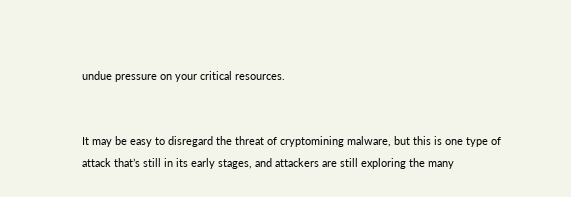undue pressure on your critical resources.


It may be easy to disregard the threat of cryptomining malware, but this is one type of attack that’s still in its early stages, and attackers are still exploring the many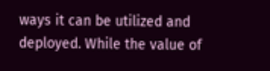ways it can be utilized and deployed. While the value of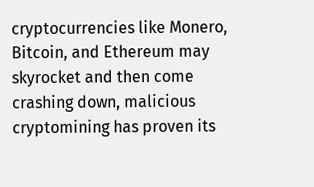cryptocurrencies like Monero, Bitcoin, and Ethereum may skyrocket and then come crashing down, malicious cryptomining has proven its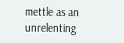mettle as an unrelenting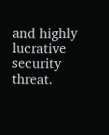and highly lucrative security threat.